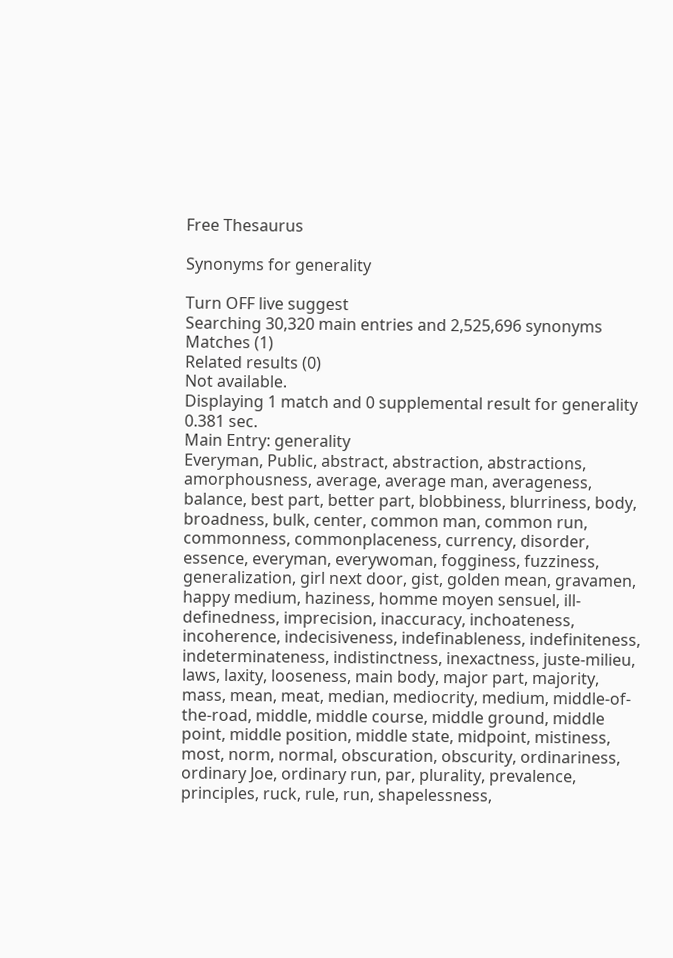Free Thesaurus

Synonyms for generality

Turn OFF live suggest
Searching 30,320 main entries and 2,525,696 synonyms
Matches (1)
Related results (0)
Not available.
Displaying 1 match and 0 supplemental result for generality 0.381 sec.
Main Entry: generality
Everyman, Public, abstract, abstraction, abstractions, amorphousness, average, average man, averageness, balance, best part, better part, blobbiness, blurriness, body, broadness, bulk, center, common man, common run, commonness, commonplaceness, currency, disorder, essence, everyman, everywoman, fogginess, fuzziness, generalization, girl next door, gist, golden mean, gravamen, happy medium, haziness, homme moyen sensuel, ill-definedness, imprecision, inaccuracy, inchoateness, incoherence, indecisiveness, indefinableness, indefiniteness, indeterminateness, indistinctness, inexactness, juste-milieu, laws, laxity, looseness, main body, major part, majority, mass, mean, meat, median, mediocrity, medium, middle-of-the-road, middle, middle course, middle ground, middle point, middle position, middle state, midpoint, mistiness, most, norm, normal, obscuration, obscurity, ordinariness, ordinary Joe, ordinary run, par, plurality, prevalence, principles, ruck, rule, run, shapelessness,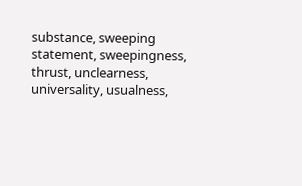substance, sweeping statement, sweepingness, thrust, unclearness, universality, usualness,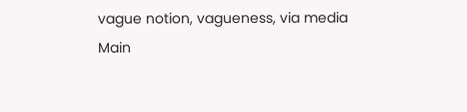vague notion, vagueness, via media
Main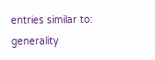entries similar to: generality